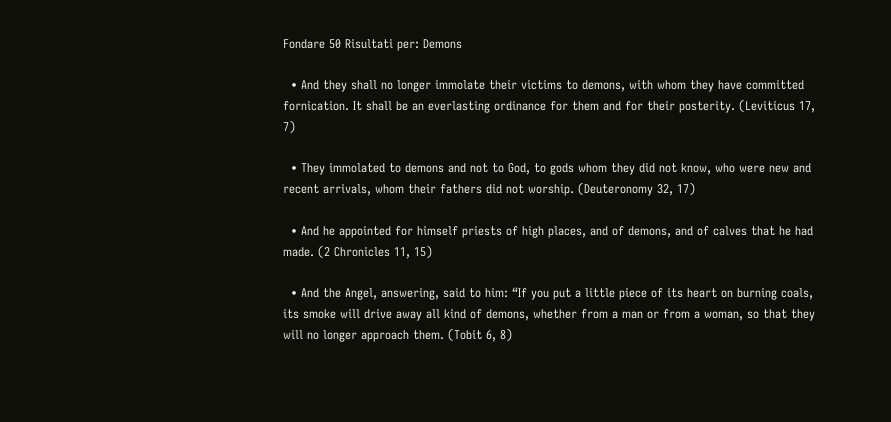Fondare 50 Risultati per: Demons

  • And they shall no longer immolate their victims to demons, with whom they have committed fornication. It shall be an everlasting ordinance for them and for their posterity. (Leviticus 17, 7)

  • They immolated to demons and not to God, to gods whom they did not know, who were new and recent arrivals, whom their fathers did not worship. (Deuteronomy 32, 17)

  • And he appointed for himself priests of high places, and of demons, and of calves that he had made. (2 Chronicles 11, 15)

  • And the Angel, answering, said to him: “If you put a little piece of its heart on burning coals, its smoke will drive away all kind of demons, whether from a man or from a woman, so that they will no longer approach them. (Tobit 6, 8)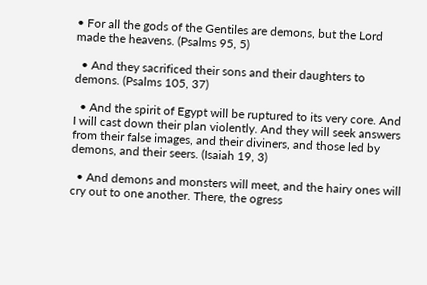• For all the gods of the Gentiles are demons, but the Lord made the heavens. (Psalms 95, 5)

  • And they sacrificed their sons and their daughters to demons. (Psalms 105, 37)

  • And the spirit of Egypt will be ruptured to its very core. And I will cast down their plan violently. And they will seek answers from their false images, and their diviners, and those led by demons, and their seers. (Isaiah 19, 3)

  • And demons and monsters will meet, and the hairy ones will cry out to one another. There, the ogress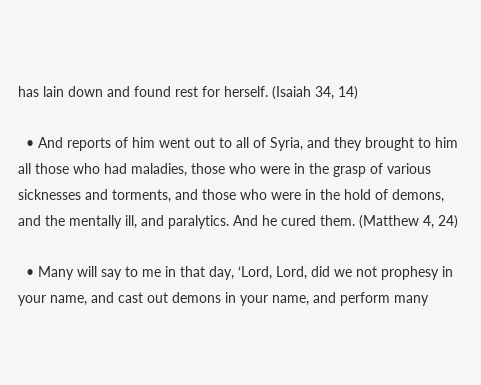has lain down and found rest for herself. (Isaiah 34, 14)

  • And reports of him went out to all of Syria, and they brought to him all those who had maladies, those who were in the grasp of various sicknesses and torments, and those who were in the hold of demons, and the mentally ill, and paralytics. And he cured them. (Matthew 4, 24)

  • Many will say to me in that day, ‘Lord, Lord, did we not prophesy in your name, and cast out demons in your name, and perform many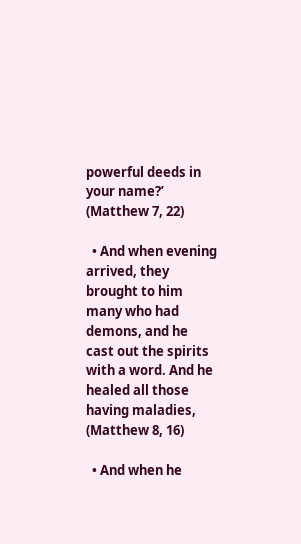powerful deeds in your name?’ (Matthew 7, 22)

  • And when evening arrived, they brought to him many who had demons, and he cast out the spirits with a word. And he healed all those having maladies, (Matthew 8, 16)

  • And when he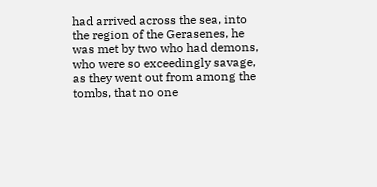had arrived across the sea, into the region of the Gerasenes, he was met by two who had demons, who were so exceedingly savage, as they went out from among the tombs, that no one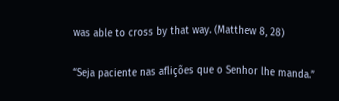was able to cross by that way. (Matthew 8, 28)

“Seja paciente nas aflições que o Senhor lhe manda.”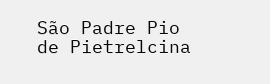São Padre Pio de Pietrelcina